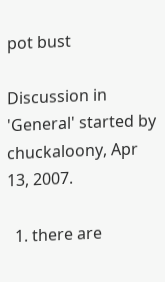pot bust

Discussion in 'General' started by chuckaloony, Apr 13, 2007.

  1. there are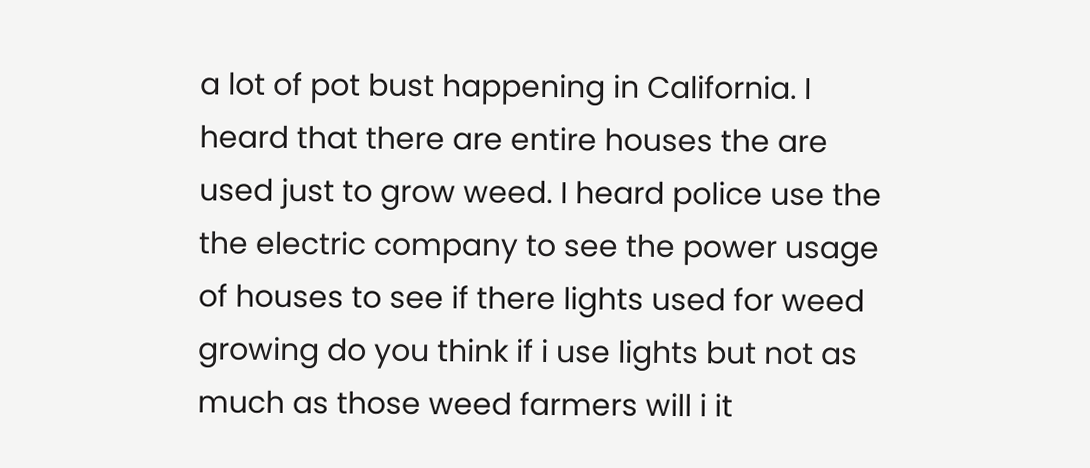a lot of pot bust happening in California. I heard that there are entire houses the are used just to grow weed. I heard police use the the electric company to see the power usage of houses to see if there lights used for weed growing do you think if i use lights but not as much as those weed farmers will i it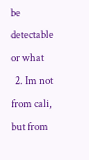be detectable or what
  2. Im not from cali, but from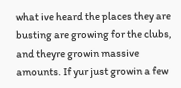what ive heard the places they are busting are growing for the clubs, and theyre growin massive amounts. If yur just growin a few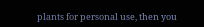plants for personal use, then you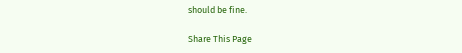should be fine.

Share This Page